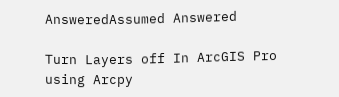AnsweredAssumed Answered

Turn Layers off In ArcGIS Pro using Arcpy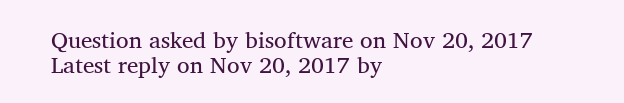Question asked by bisoftware on Nov 20, 2017
Latest reply on Nov 20, 2017 by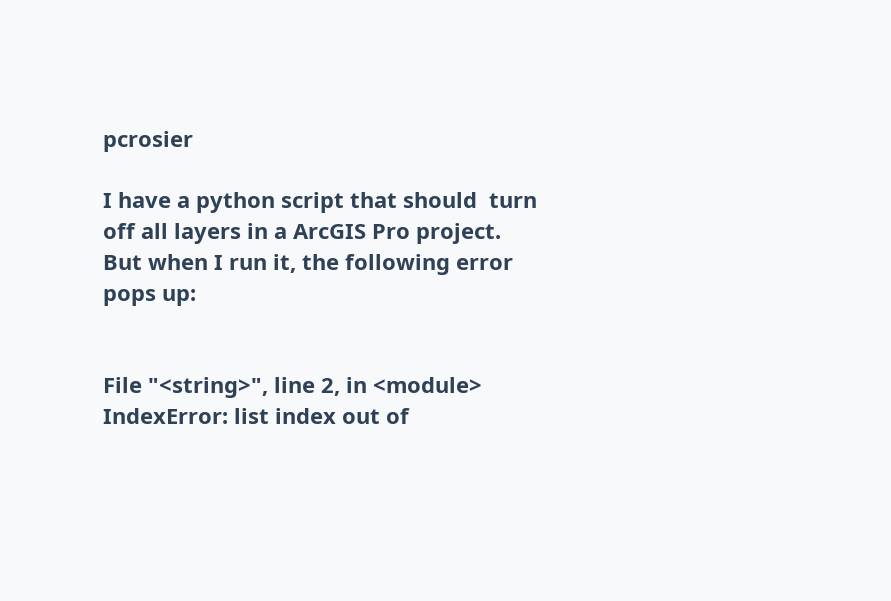pcrosier

I have a python script that should  turn off all layers in a ArcGIS Pro project. But when I run it, the following error pops up:


File "<string>", line 2, in <module>
IndexError: list index out of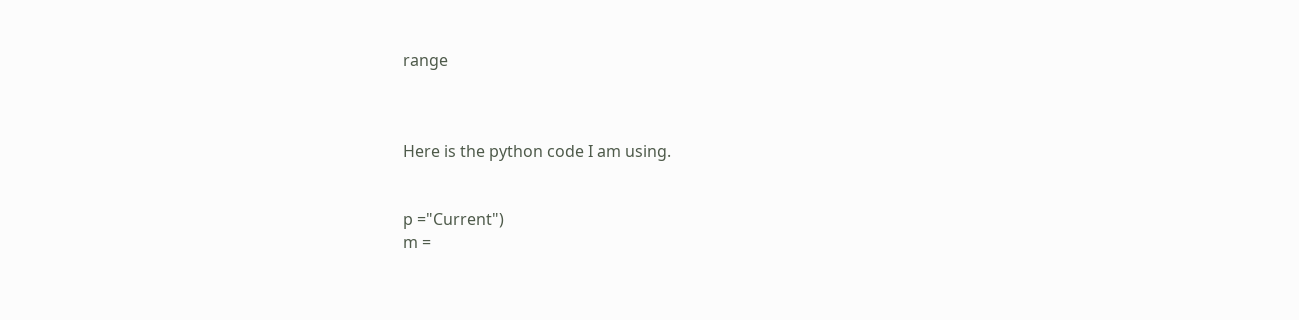range



Here is the python code I am using.


p ="Current")
m =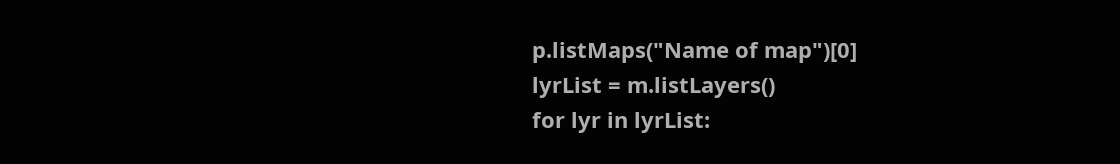p.listMaps("Name of map")[0]
lyrList = m.listLayers()
for lyr in lyrList: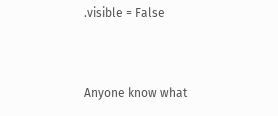.visible = False


Anyone know what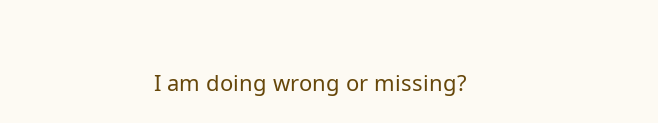I am doing wrong or missing?